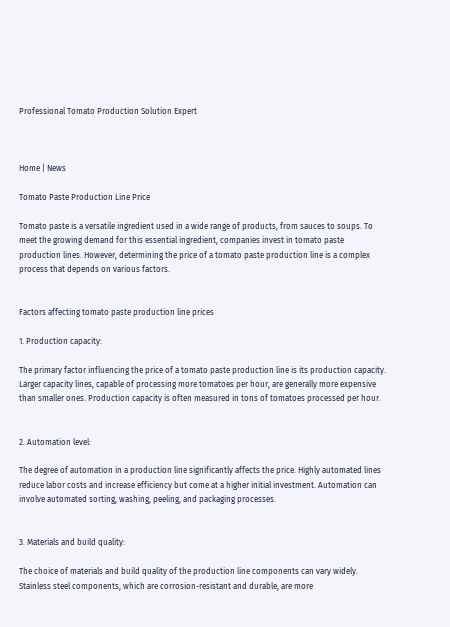Professional Tomato Production Solution Expert



Home | News

Tomato Paste Production Line Price

Tomato paste is a versatile ingredient used in a wide range of products, from sauces to soups. To meet the growing demand for this essential ingredient, companies invest in tomato paste production lines. However, determining the price of a tomato paste production line is a complex process that depends on various factors.


Factors affecting tomato paste production line prices

1. Production capacity:

The primary factor influencing the price of a tomato paste production line is its production capacity. Larger capacity lines, capable of processing more tomatoes per hour, are generally more expensive than smaller ones. Production capacity is often measured in tons of tomatoes processed per hour.


2. Automation level:

The degree of automation in a production line significantly affects the price. Highly automated lines reduce labor costs and increase efficiency but come at a higher initial investment. Automation can involve automated sorting, washing, peeling, and packaging processes.


3. Materials and build quality:

The choice of materials and build quality of the production line components can vary widely. Stainless steel components, which are corrosion-resistant and durable, are more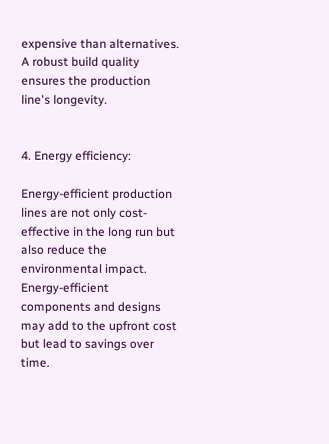expensive than alternatives. A robust build quality ensures the production line's longevity.


4. Energy efficiency:

Energy-efficient production lines are not only cost-effective in the long run but also reduce the environmental impact. Energy-efficient components and designs may add to the upfront cost but lead to savings over time.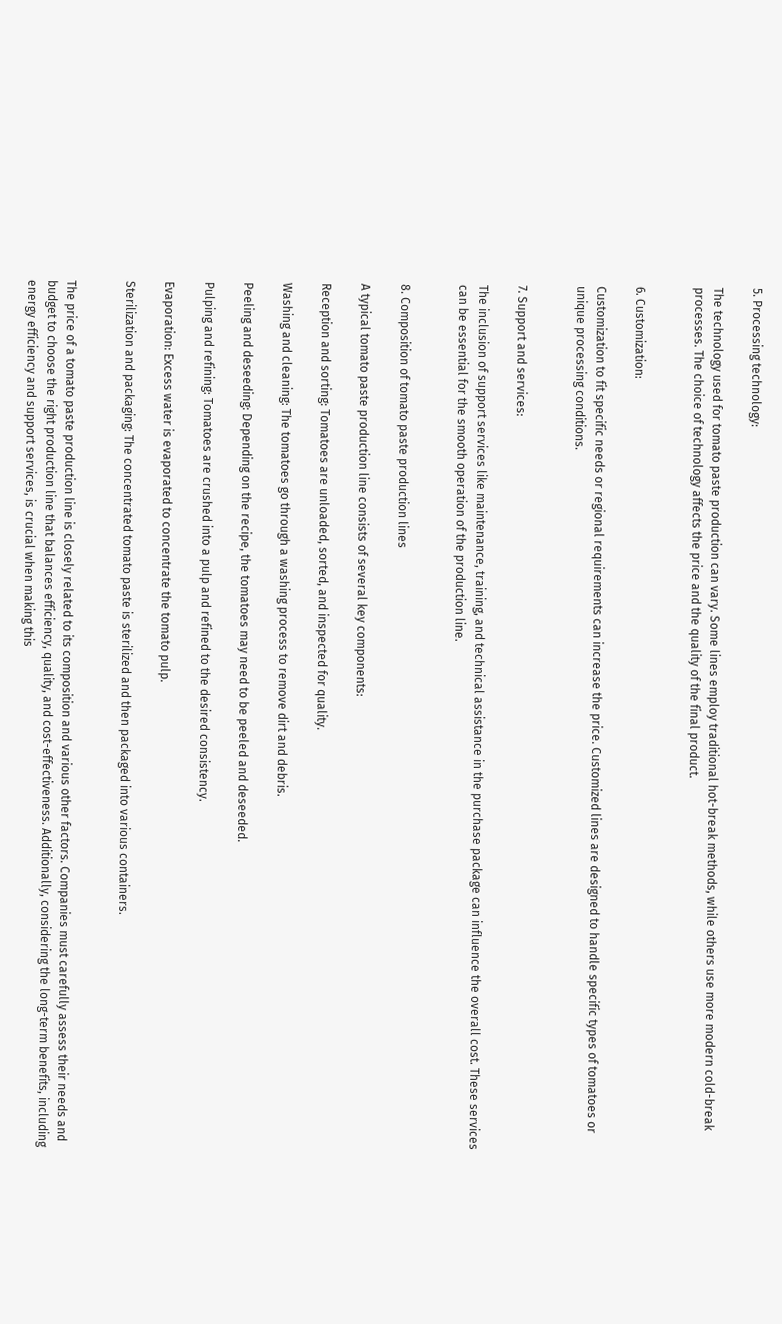5. Processing technology:

The technology used for tomato paste production can vary. Some lines employ traditional hot-break methods, while others use more modern cold-break processes. The choice of technology affects the price and the quality of the final product.


6. Customization:

Customization to fit specific needs or regional requirements can increase the price. Customized lines are designed to handle specific types of tomatoes or unique processing conditions.


7. Support and services:

The inclusion of support services like maintenance, training, and technical assistance in the purchase package can influence the overall cost. These services can be essential for the smooth operation of the production line.


8. Composition of tomato paste production lines

A typical tomato paste production line consists of several key components:

Reception and sorting: Tomatoes are unloaded, sorted, and inspected for quality.

Washing and cleaning: The tomatoes go through a washing process to remove dirt and debris.

Peeling and deseeding: Depending on the recipe, the tomatoes may need to be peeled and deseeded.

Pulping and refining: Tomatoes are crushed into a pulp and refined to the desired consistency.

Evaporation: Excess water is evaporated to concentrate the tomato pulp.

Sterilization and packaging: The concentrated tomato paste is sterilized and then packaged into various containers.


The price of a tomato paste production line is closely related to its composition and various other factors. Companies must carefully assess their needs and budget to choose the right production line that balances efficiency, quality, and cost-effectiveness. Additionally, considering the long-term benefits, including energy efficiency and support services, is crucial when making this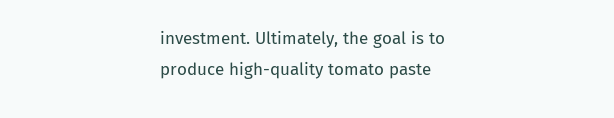investment. Ultimately, the goal is to produce high-quality tomato paste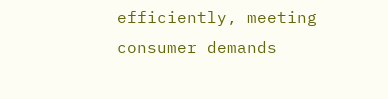efficiently, meeting consumer demands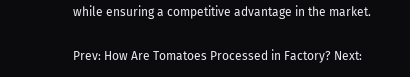while ensuring a competitive advantage in the market.

Prev: How Are Tomatoes Processed in Factory? Next: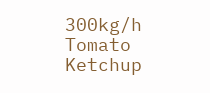300kg/h Tomato Ketchup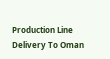Production Line Delivery To Oman